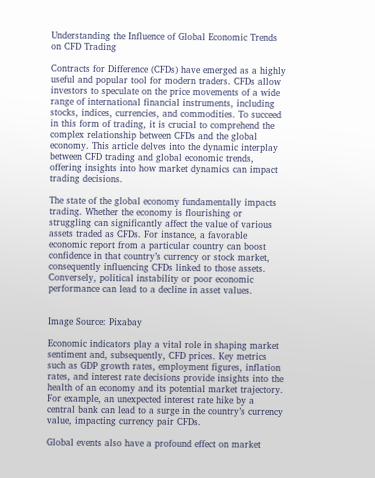Understanding the Influence of Global Economic Trends on CFD Trading

Contracts for Difference (CFDs) have emerged as a highly useful and popular tool for modern traders. CFDs allow investors to speculate on the price movements of a wide range of international financial instruments, including stocks, indices, currencies, and commodities. To succeed in this form of trading, it is crucial to comprehend the complex relationship between CFDs and the global economy. This article delves into the dynamic interplay between CFD trading and global economic trends, offering insights into how market dynamics can impact trading decisions.

The state of the global economy fundamentally impacts trading. Whether the economy is flourishing or struggling can significantly affect the value of various assets traded as CFDs. For instance, a favorable economic report from a particular country can boost confidence in that country’s currency or stock market, consequently influencing CFDs linked to those assets. Conversely, political instability or poor economic performance can lead to a decline in asset values.


Image Source: Pixabay

Economic indicators play a vital role in shaping market sentiment and, subsequently, CFD prices. Key metrics such as GDP growth rates, employment figures, inflation rates, and interest rate decisions provide insights into the health of an economy and its potential market trajectory. For example, an unexpected interest rate hike by a central bank can lead to a surge in the country’s currency value, impacting currency pair CFDs.

Global events also have a profound effect on market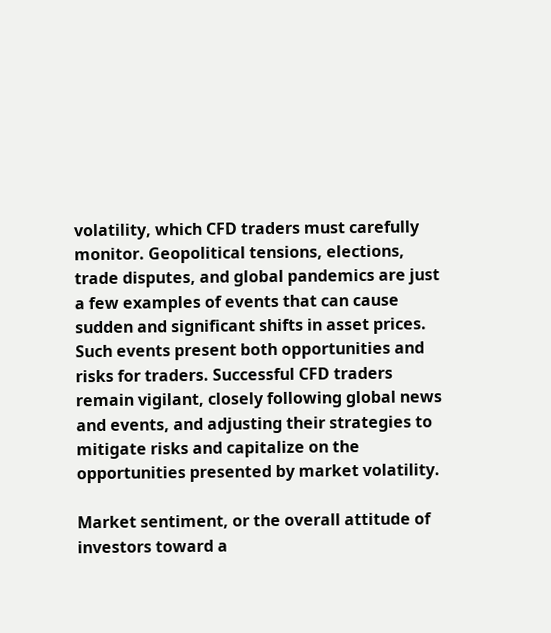volatility, which CFD traders must carefully monitor. Geopolitical tensions, elections, trade disputes, and global pandemics are just a few examples of events that can cause sudden and significant shifts in asset prices. Such events present both opportunities and risks for traders. Successful CFD traders remain vigilant, closely following global news and events, and adjusting their strategies to mitigate risks and capitalize on the opportunities presented by market volatility.

Market sentiment, or the overall attitude of investors toward a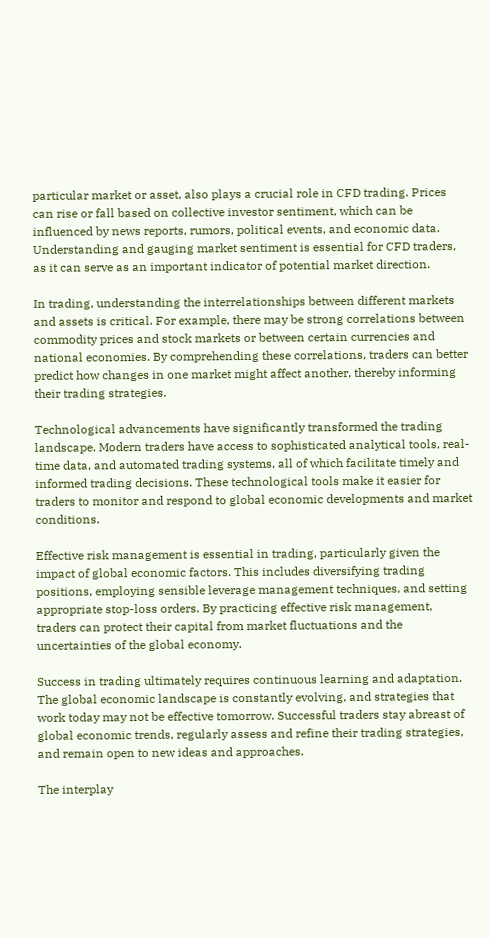particular market or asset, also plays a crucial role in CFD trading. Prices can rise or fall based on collective investor sentiment, which can be influenced by news reports, rumors, political events, and economic data. Understanding and gauging market sentiment is essential for CFD traders, as it can serve as an important indicator of potential market direction.

In trading, understanding the interrelationships between different markets and assets is critical. For example, there may be strong correlations between commodity prices and stock markets or between certain currencies and national economies. By comprehending these correlations, traders can better predict how changes in one market might affect another, thereby informing their trading strategies.

Technological advancements have significantly transformed the trading landscape. Modern traders have access to sophisticated analytical tools, real-time data, and automated trading systems, all of which facilitate timely and informed trading decisions. These technological tools make it easier for traders to monitor and respond to global economic developments and market conditions.

Effective risk management is essential in trading, particularly given the impact of global economic factors. This includes diversifying trading positions, employing sensible leverage management techniques, and setting appropriate stop-loss orders. By practicing effective risk management, traders can protect their capital from market fluctuations and the uncertainties of the global economy.

Success in trading ultimately requires continuous learning and adaptation. The global economic landscape is constantly evolving, and strategies that work today may not be effective tomorrow. Successful traders stay abreast of global economic trends, regularly assess and refine their trading strategies, and remain open to new ideas and approaches.

The interplay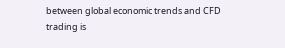between global economic trends and CFD trading is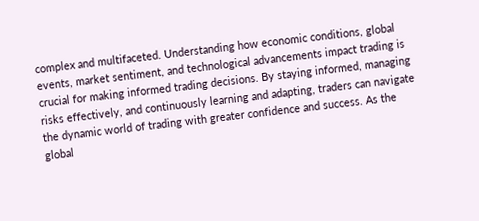complex and multifaceted. Understanding how economic conditions, global events, market sentiment, and technological advancements impact trading is crucial for making informed trading decisions. By staying informed, managing risks effectively, and continuously learning and adapting, traders can navigate the dynamic world of trading with greater confidence and success. As the global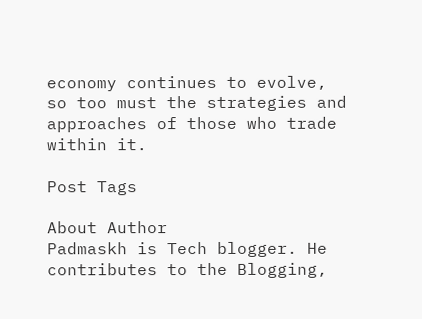economy continues to evolve, so too must the strategies and approaches of those who trade within it.

Post Tags

About Author
Padmaskh is Tech blogger. He contributes to the Blogging,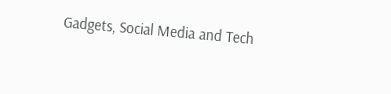Gadgets, Social Media and Tech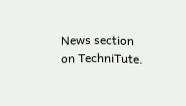News section on TechniTute.